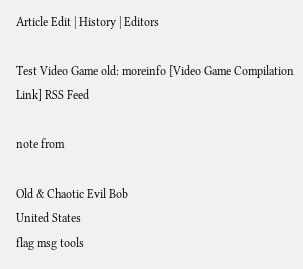Article Edit | History | Editors

Test Video Game old: moreinfo [Video Game Compilation Link] RSS Feed

note from

Old & Chaotic Evil Bob
United States
flag msg tools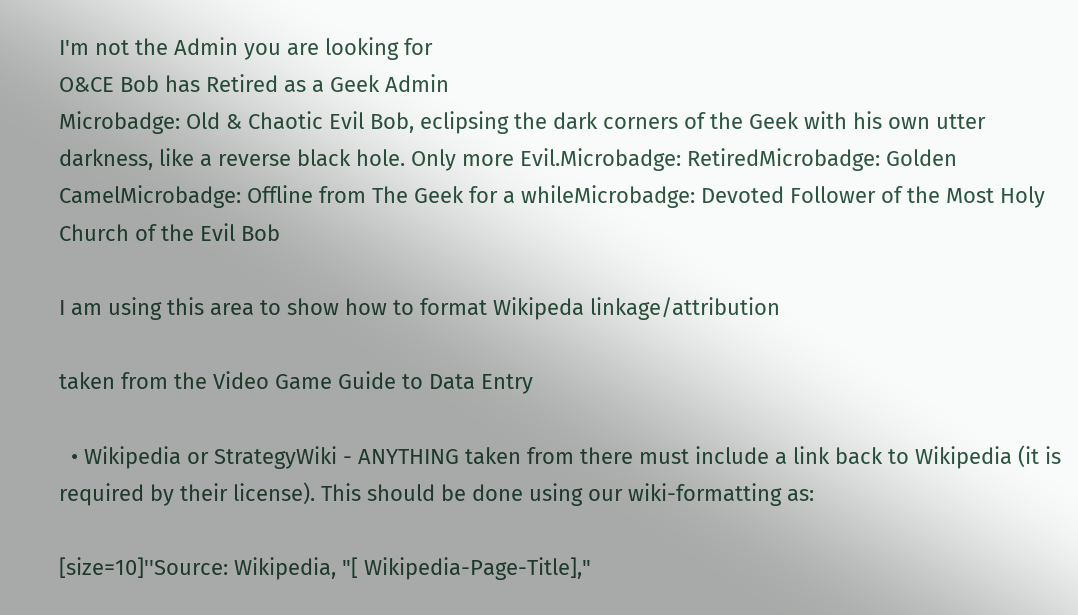I'm not the Admin you are looking for
O&CE Bob has Retired as a Geek Admin
Microbadge: Old & Chaotic Evil Bob, eclipsing the dark corners of the Geek with his own utter darkness, like a reverse black hole. Only more Evil.Microbadge: RetiredMicrobadge: Golden CamelMicrobadge: Offline from The Geek for a whileMicrobadge: Devoted Follower of the Most Holy Church of the Evil Bob

I am using this area to show how to format Wikipeda linkage/attribution

taken from the Video Game Guide to Data Entry

  • Wikipedia or StrategyWiki - ANYTHING taken from there must include a link back to Wikipedia (it is required by their license). This should be done using our wiki-formatting as:

[size=10]''Source: Wikipedia, "[ Wikipedia-Page-Title],"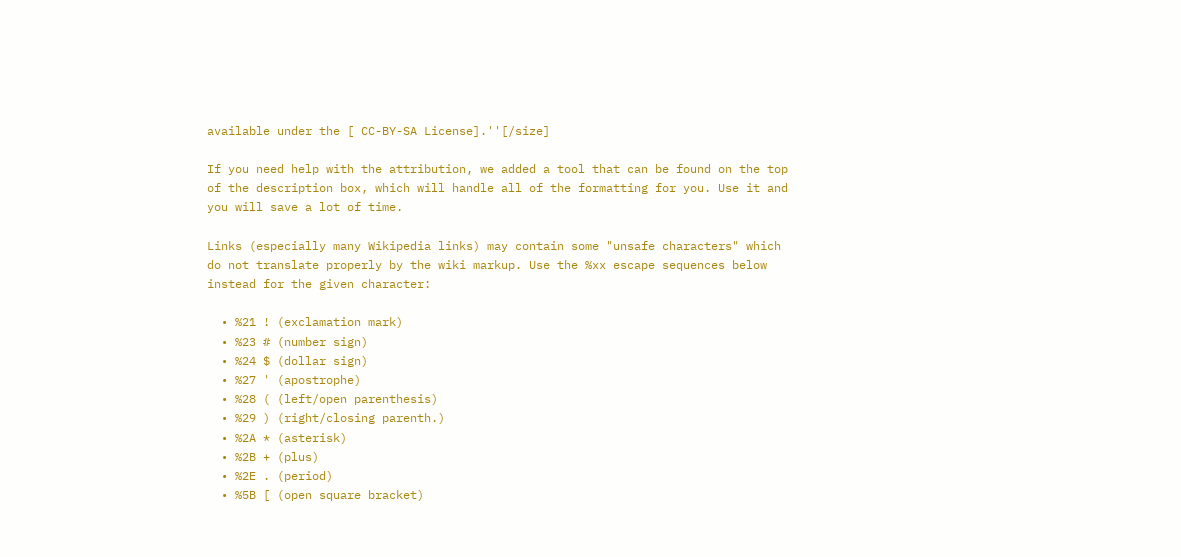available under the [ CC-BY-SA License].''[/size]

If you need help with the attribution, we added a tool that can be found on the top of the description box, which will handle all of the formatting for you. Use it and you will save a lot of time.

Links (especially many Wikipedia links) may contain some "unsafe characters" which do not translate properly by the wiki markup. Use the %xx escape sequences below instead for the given character:

  • %21 ! (exclamation mark)
  • %23 # (number sign)
  • %24 $ (dollar sign)
  • %27 ' (apostrophe)
  • %28 ( (left/open parenthesis)
  • %29 ) (right/closing parenth.)
  • %2A * (asterisk)
  • %2B + (plus)
  • %2E . (period)
  • %5B [ (open square bracket)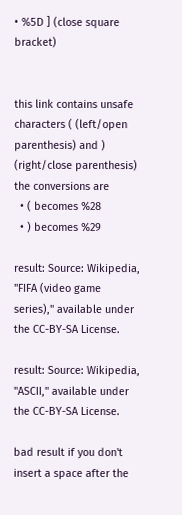• %5D ] (close square bracket)


this link contains unsafe characters ( (left/open parenthesis) and ) (right/close parenthesis)
the conversions are
  • ( becomes %28
  • ) becomes %29

result: Source: Wikipedia, "FIFA (video game series)," available under the CC-BY-SA License.

result: Source: Wikipedia, "ASCII," available under the CC-BY-SA License.

bad result if you don't insert a space after the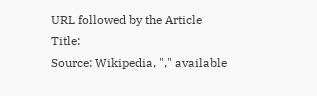URL followed by the Article Title:
Source: Wikipedia, "," available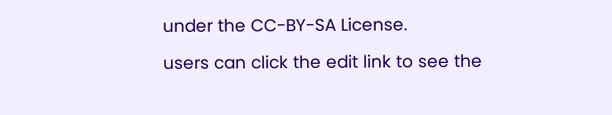under the CC-BY-SA License.

users can click the edit link to see the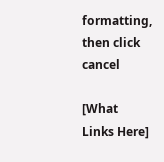formatting, then click cancel

[What Links Here]